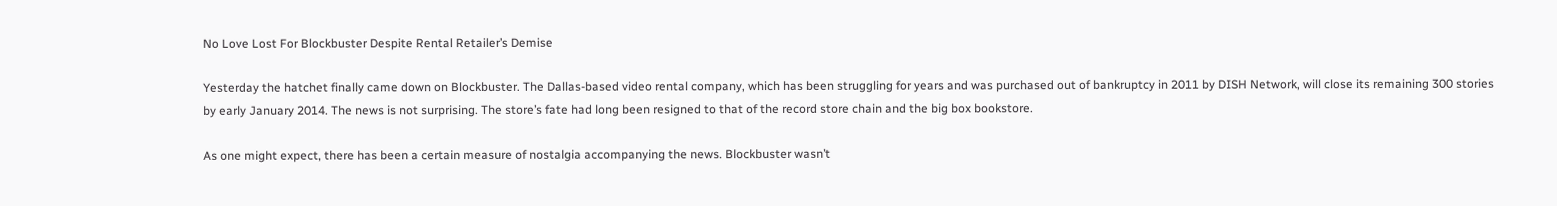No Love Lost For Blockbuster Despite Rental Retailer’s Demise

Yesterday the hatchet finally came down on Blockbuster. The Dallas-based video rental company, which has been struggling for years and was purchased out of bankruptcy in 2011 by DISH Network, will close its remaining 300 stories by early January 2014. The news is not surprising. The store’s fate had long been resigned to that of the record store chain and the big box bookstore.

As one might expect, there has been a certain measure of nostalgia accompanying the news. Blockbuster wasn’t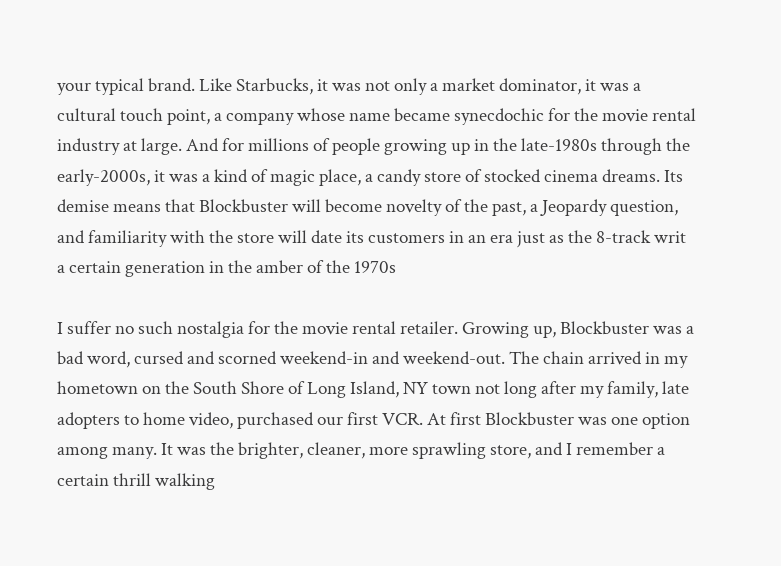your typical brand. Like Starbucks, it was not only a market dominator, it was a cultural touch point, a company whose name became synecdochic for the movie rental industry at large. And for millions of people growing up in the late-1980s through the early-2000s, it was a kind of magic place, a candy store of stocked cinema dreams. Its demise means that Blockbuster will become novelty of the past, a Jeopardy question, and familiarity with the store will date its customers in an era just as the 8-track writ a certain generation in the amber of the 1970s

I suffer no such nostalgia for the movie rental retailer. Growing up, Blockbuster was a bad word, cursed and scorned weekend-in and weekend-out. The chain arrived in my hometown on the South Shore of Long Island, NY town not long after my family, late adopters to home video, purchased our first VCR. At first Blockbuster was one option among many. It was the brighter, cleaner, more sprawling store, and I remember a certain thrill walking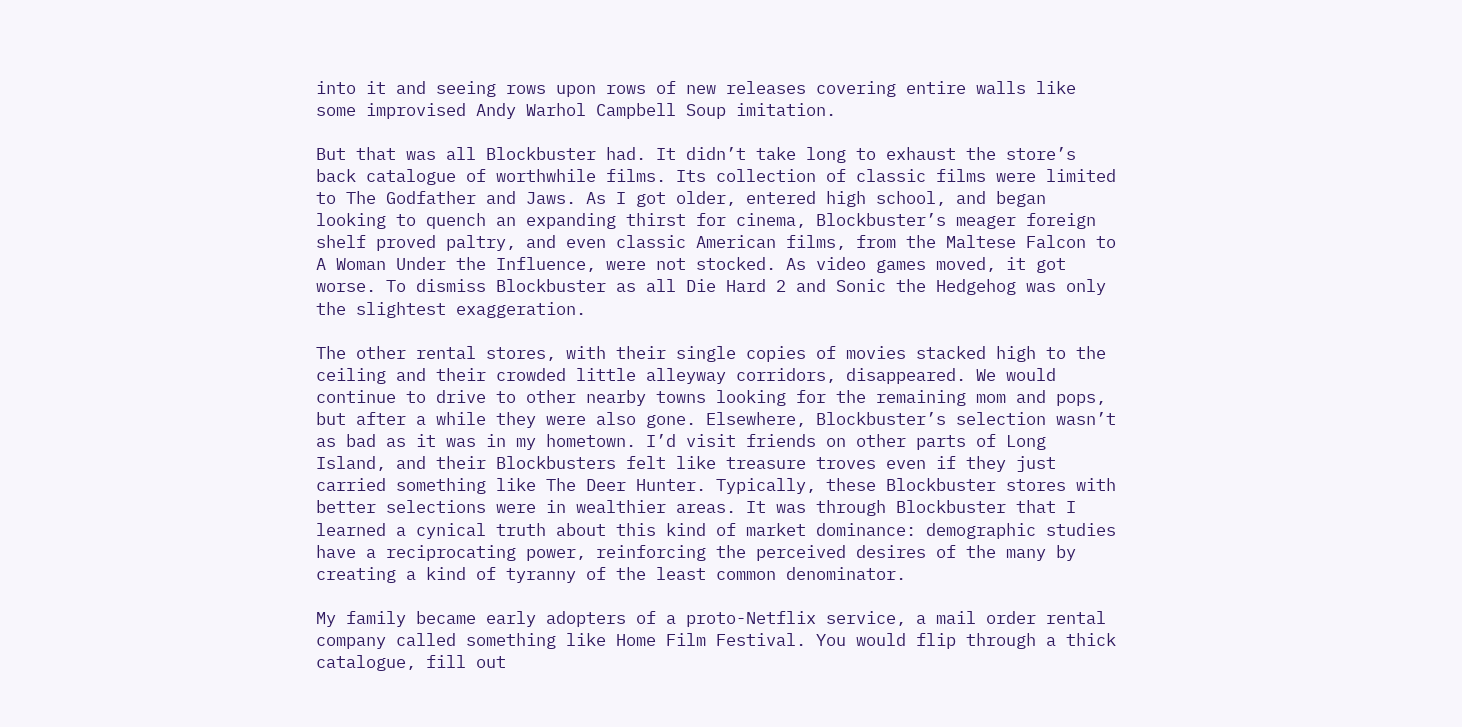into it and seeing rows upon rows of new releases covering entire walls like some improvised Andy Warhol Campbell Soup imitation.

But that was all Blockbuster had. It didn’t take long to exhaust the store’s back catalogue of worthwhile films. Its collection of classic films were limited to The Godfather and Jaws. As I got older, entered high school, and began looking to quench an expanding thirst for cinema, Blockbuster’s meager foreign shelf proved paltry, and even classic American films, from the Maltese Falcon to A Woman Under the Influence, were not stocked. As video games moved, it got worse. To dismiss Blockbuster as all Die Hard 2 and Sonic the Hedgehog was only the slightest exaggeration.

The other rental stores, with their single copies of movies stacked high to the ceiling and their crowded little alleyway corridors, disappeared. We would continue to drive to other nearby towns looking for the remaining mom and pops, but after a while they were also gone. Elsewhere, Blockbuster’s selection wasn’t as bad as it was in my hometown. I’d visit friends on other parts of Long Island, and their Blockbusters felt like treasure troves even if they just carried something like The Deer Hunter. Typically, these Blockbuster stores with better selections were in wealthier areas. It was through Blockbuster that I learned a cynical truth about this kind of market dominance: demographic studies have a reciprocating power, reinforcing the perceived desires of the many by creating a kind of tyranny of the least common denominator.

My family became early adopters of a proto-Netflix service, a mail order rental company called something like Home Film Festival. You would flip through a thick catalogue, fill out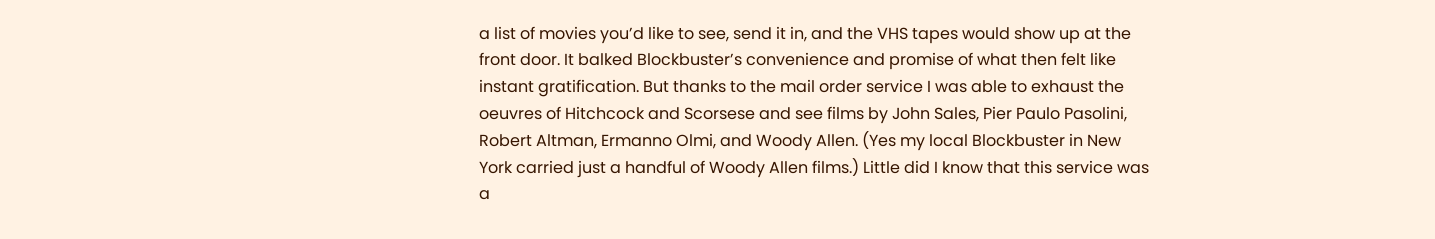a list of movies you’d like to see, send it in, and the VHS tapes would show up at the front door. It balked Blockbuster’s convenience and promise of what then felt like instant gratification. But thanks to the mail order service I was able to exhaust the oeuvres of Hitchcock and Scorsese and see films by John Sales, Pier Paulo Pasolini, Robert Altman, Ermanno Olmi, and Woody Allen. (Yes my local Blockbuster in New York carried just a handful of Woody Allen films.) Little did I know that this service was a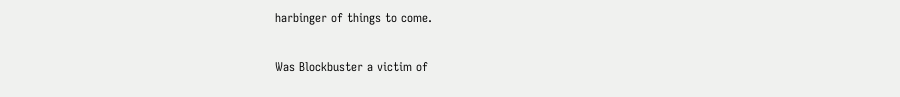harbinger of things to come.

Was Blockbuster a victim of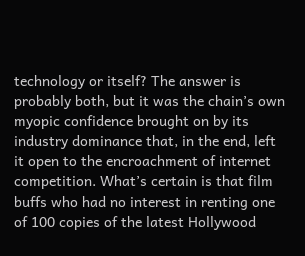technology or itself? The answer is probably both, but it was the chain’s own myopic confidence brought on by its industry dominance that, in the end, left it open to the encroachment of internet competition. What’s certain is that film buffs who had no interest in renting one of 100 copies of the latest Hollywood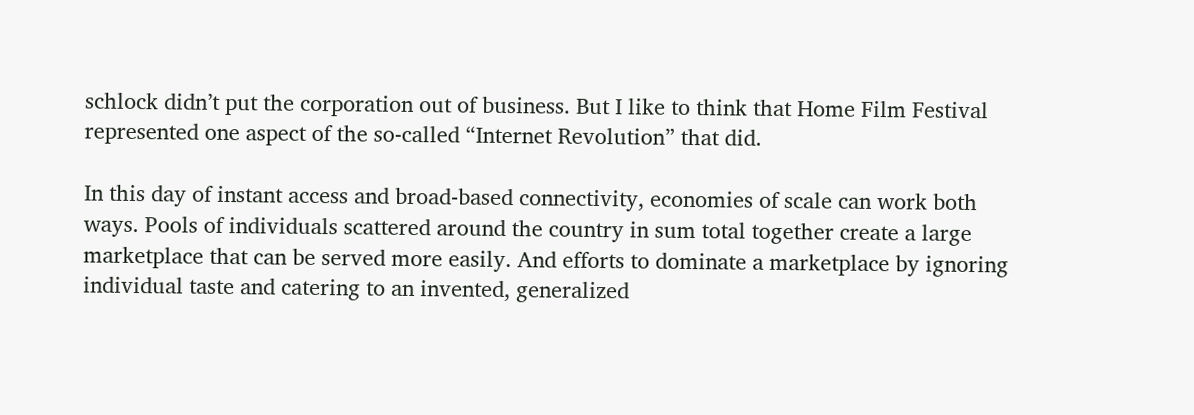schlock didn’t put the corporation out of business. But I like to think that Home Film Festival represented one aspect of the so-called “Internet Revolution” that did.

In this day of instant access and broad-based connectivity, economies of scale can work both ways. Pools of individuals scattered around the country in sum total together create a large marketplace that can be served more easily. And efforts to dominate a marketplace by ignoring individual taste and catering to an invented, generalized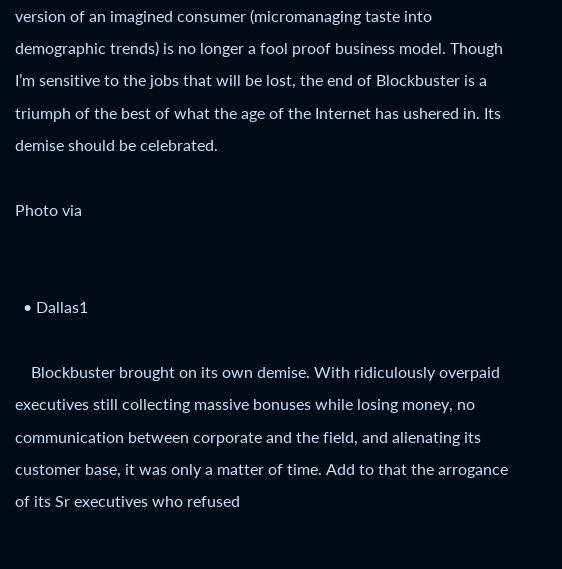version of an imagined consumer (micromanaging taste into demographic trends) is no longer a fool proof business model. Though I’m sensitive to the jobs that will be lost, the end of Blockbuster is a triumph of the best of what the age of the Internet has ushered in. Its demise should be celebrated.

Photo via


  • Dallas1

    Blockbuster brought on its own demise. With ridiculously overpaid executives still collecting massive bonuses while losing money, no communication between corporate and the field, and alienating its customer base, it was only a matter of time. Add to that the arrogance of its Sr executives who refused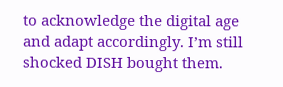to acknowledge the digital age and adapt accordingly. I’m still shocked DISH bought them.